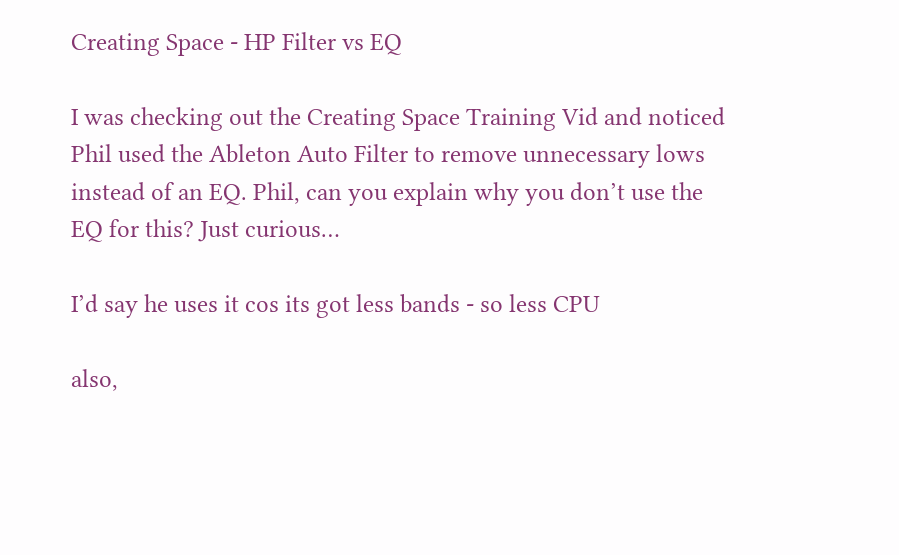Creating Space - HP Filter vs EQ

I was checking out the Creating Space Training Vid and noticed Phil used the Ableton Auto Filter to remove unnecessary lows instead of an EQ. Phil, can you explain why you don’t use the EQ for this? Just curious…

I’d say he uses it cos its got less bands - so less CPU

also,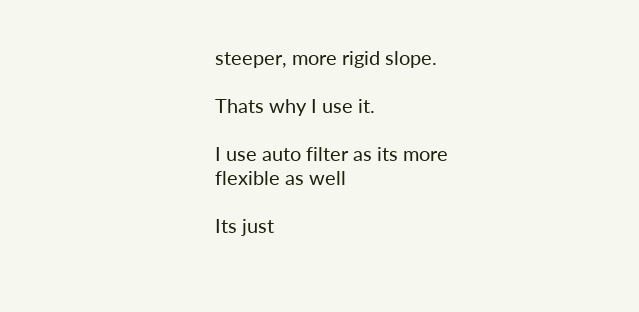steeper, more rigid slope.

Thats why I use it.

I use auto filter as its more flexible as well

Its just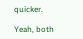quicker.

Yeah, both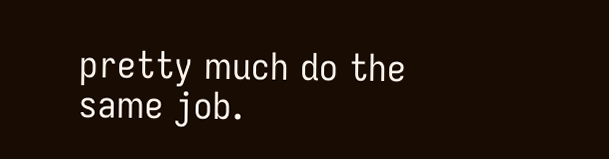pretty much do the same job.